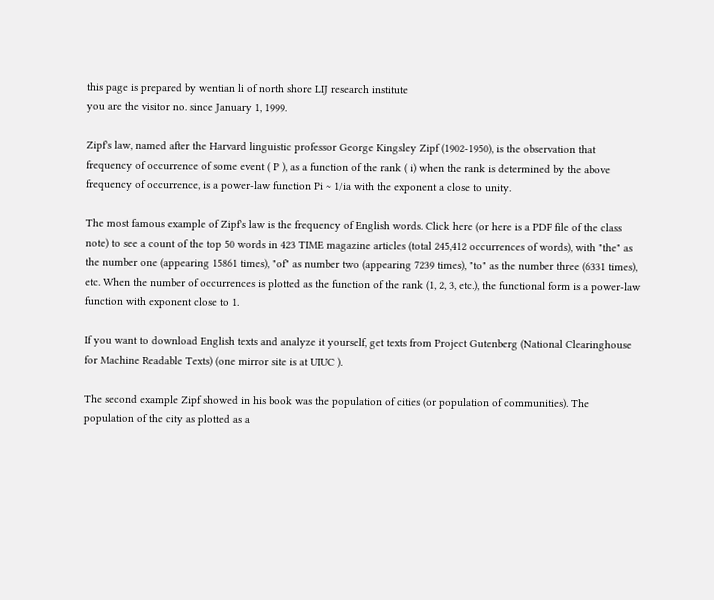this page is prepared by wentian li of north shore LIJ research institute
you are the visitor no. since January 1, 1999.

Zipf's law, named after the Harvard linguistic professor George Kingsley Zipf (1902-1950), is the observation that frequency of occurrence of some event ( P ), as a function of the rank ( i) when the rank is determined by the above frequency of occurrence, is a power-law function Pi ~ 1/ia with the exponent a close to unity.

The most famous example of Zipf's law is the frequency of English words. Click here (or here is a PDF file of the class note) to see a count of the top 50 words in 423 TIME magazine articles (total 245,412 occurrences of words), with "the" as the number one (appearing 15861 times), "of" as number two (appearing 7239 times), "to" as the number three (6331 times), etc. When the number of occurrences is plotted as the function of the rank (1, 2, 3, etc.), the functional form is a power-law function with exponent close to 1.

If you want to download English texts and analyze it yourself, get texts from Project Gutenberg (National Clearinghouse for Machine Readable Texts) (one mirror site is at UIUC ).

The second example Zipf showed in his book was the population of cities (or population of communities). The population of the city as plotted as a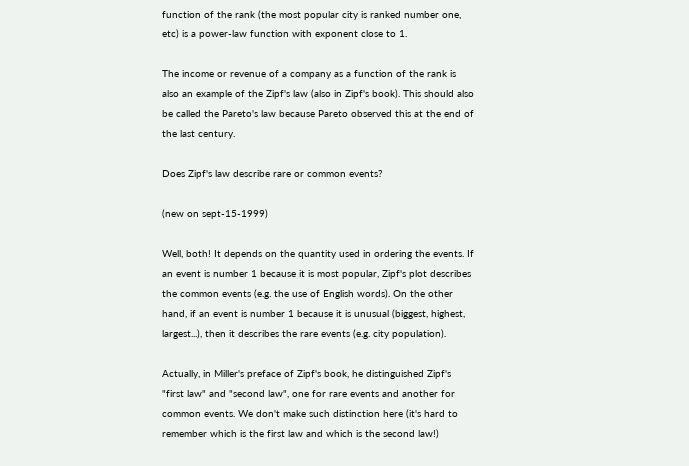function of the rank (the most popular city is ranked number one, etc) is a power-law function with exponent close to 1.

The income or revenue of a company as a function of the rank is also an example of the Zipf's law (also in Zipf's book). This should also be called the Pareto's law because Pareto observed this at the end of the last century.

Does Zipf's law describe rare or common events?

(new on sept-15-1999)

Well, both! It depends on the quantity used in ordering the events. If an event is number 1 because it is most popular, Zipf's plot describes the common events (e.g. the use of English words). On the other hand, if an event is number 1 because it is unusual (biggest, highest, largest...), then it describes the rare events (e.g. city population).

Actually, in Miller's preface of Zipf's book, he distinguished Zipf's "first law" and "second law", one for rare events and another for common events. We don't make such distinction here (it's hard to remember which is the first law and which is the second law!)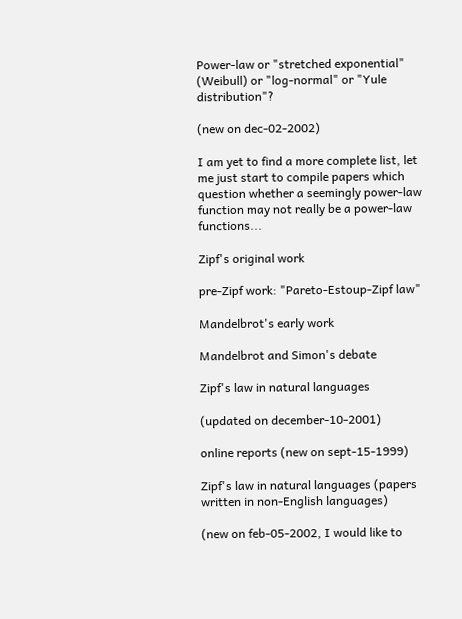Power-law or "stretched exponential" (Weibull) or "log-normal" or "Yule distribution"?

(new on dec-02-2002)

I am yet to find a more complete list, let me just start to compile papers which question whether a seemingly power-law function may not really be a power-law functions...

Zipf's original work

pre-Zipf work: "Pareto-Estoup-Zipf law"

Mandelbrot's early work

Mandelbrot and Simon's debate

Zipf's law in natural languages

(updated on december-10-2001)

online reports (new on sept-15-1999)

Zipf's law in natural languages (papers written in non-English languages)

(new on feb-05-2002, I would like to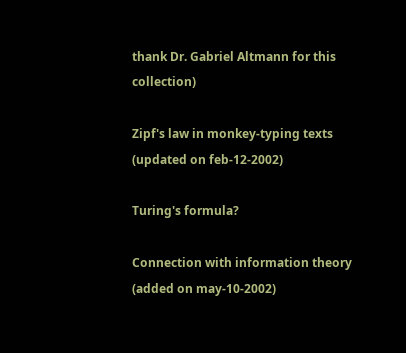thank Dr. Gabriel Altmann for this collection)

Zipf's law in monkey-typing texts
(updated on feb-12-2002)

Turing's formula?

Connection with information theory (added on may-10-2002)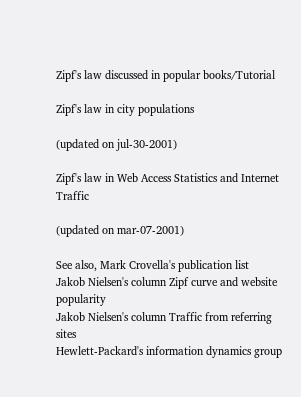Zipf's law discussed in popular books/Tutorial

Zipf's law in city populations

(updated on jul-30-2001)

Zipf's law in Web Access Statistics and Internet Traffic

(updated on mar-07-2001)

See also, Mark Crovella's publication list
Jakob Nielsen's column Zipf curve and website popularity
Jakob Nielsen's column Traffic from referring sites
Hewlett-Packard's information dynamics group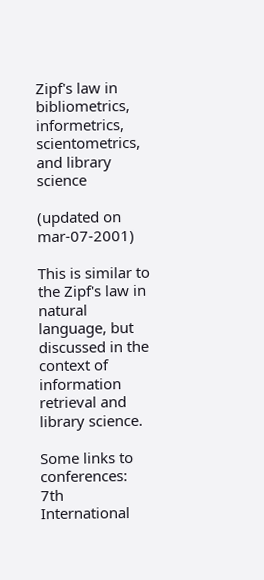Zipf's law in bibliometrics, informetrics, scientometrics, and library science

(updated on mar-07-2001)

This is similar to the Zipf's law in natural language, but discussed in the context of information retrieval and library science.

Some links to conferences:
7th International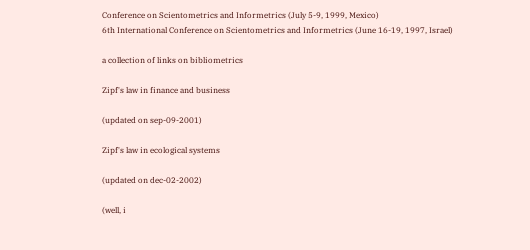Conference on Scientometrics and Informetrics (July 5-9, 1999, Mexico)
6th International Conference on Scientometrics and Informetrics (June 16-19, 1997, Israel)

a collection of links on bibliometrics

Zipf's law in finance and business

(updated on sep-09-2001)

Zipf's law in ecological systems

(updated on dec-02-2002)

(well, i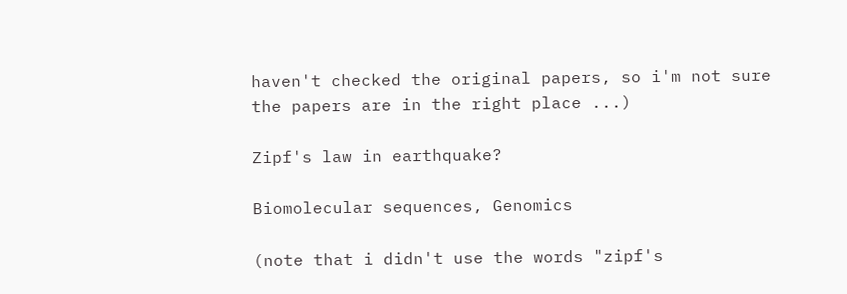haven't checked the original papers, so i'm not sure the papers are in the right place ...)

Zipf's law in earthquake?

Biomolecular sequences, Genomics

(note that i didn't use the words "zipf's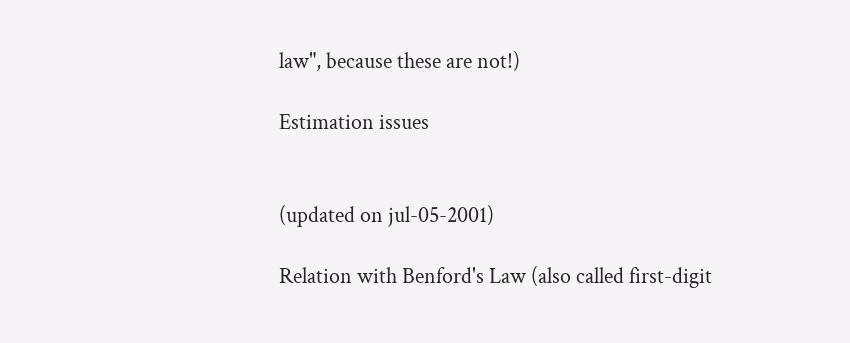law", because these are not!)

Estimation issues


(updated on jul-05-2001)

Relation with Benford's Law (also called first-digit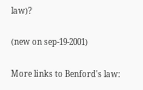law)?

(new on sep-19-2001)

More links to Benford's law: